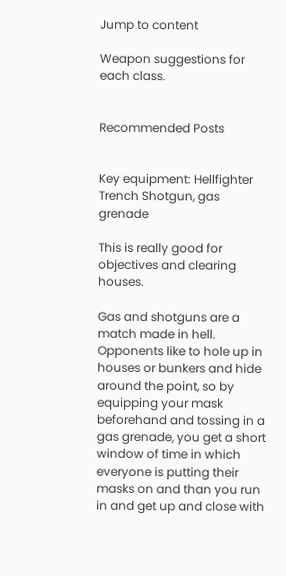Jump to content

Weapon suggestions for each class.


Recommended Posts


Key equipment: Hellfighter Trench Shotgun, gas grenade

This is really good for objectives and clearing houses.

Gas and shotguns are a match made in hell. Opponents like to hole up in houses or bunkers and hide around the point, so by equipping your mask beforehand and tossing in a gas grenade, you get a short window of time in which everyone is putting their masks on and than you run in and get up and close with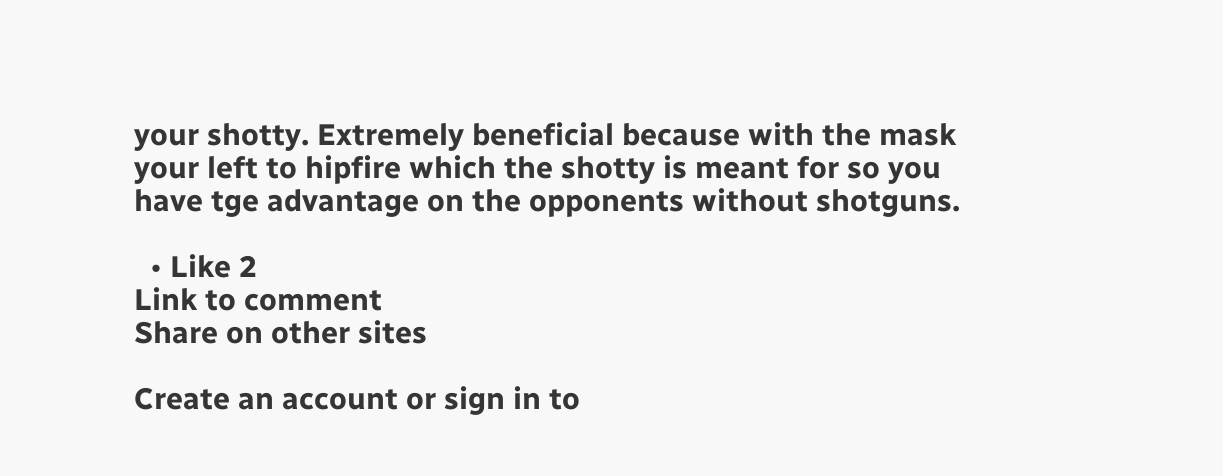your shotty. Extremely beneficial because with the mask your left to hipfire which the shotty is meant for so you have tge advantage on the opponents without shotguns.

  • Like 2
Link to comment
Share on other sites

Create an account or sign in to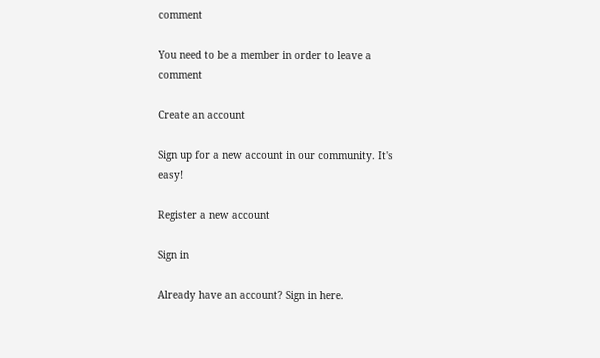comment

You need to be a member in order to leave a comment

Create an account

Sign up for a new account in our community. It's easy!

Register a new account

Sign in

Already have an account? Sign in here.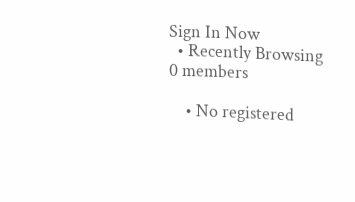Sign In Now
  • Recently Browsing   0 members

    • No registered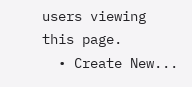users viewing this page.
  • Create New...